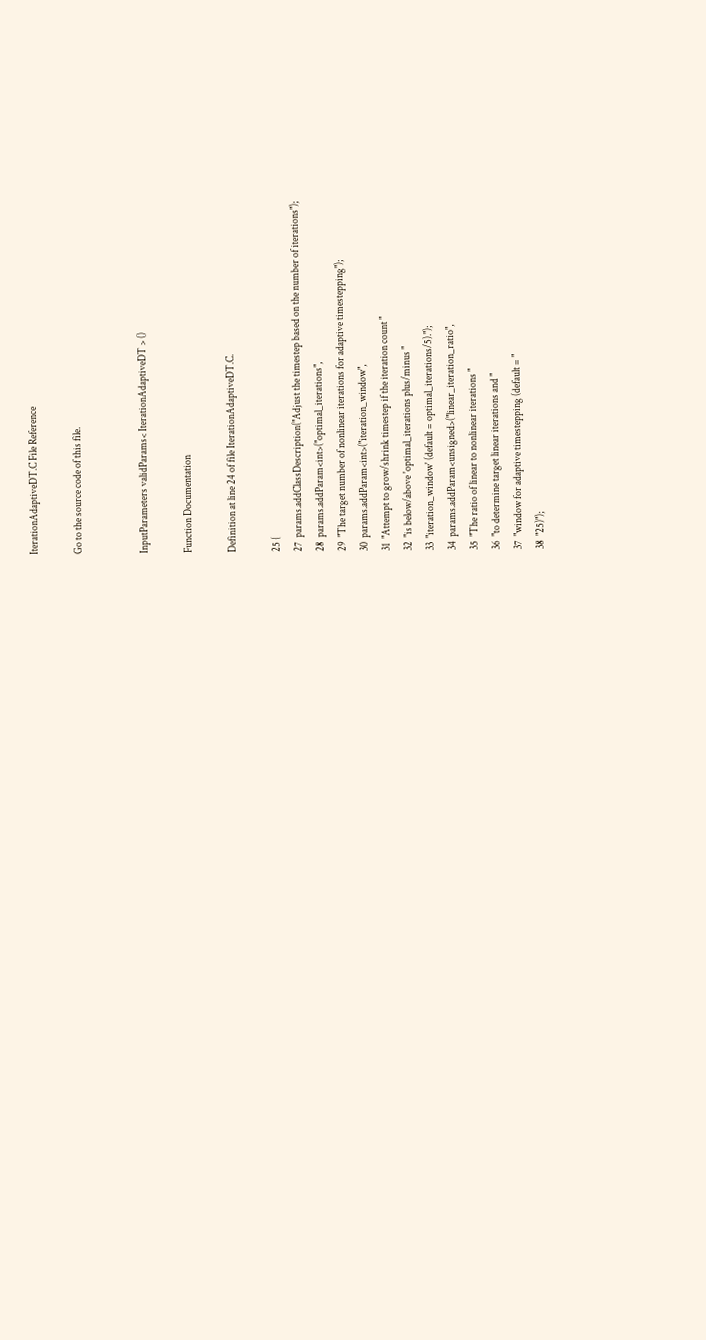IterationAdaptiveDT.C File Reference

Go to the source code of this file.


InputParameters validParams< IterationAdaptiveDT > ()

Function Documentation

Definition at line 24 of file IterationAdaptiveDT.C.

25 {
27  params.addClassDescription("Adjust the timestep based on the number of iterations");
28  params.addParam<int>("optimal_iterations",
29  "The target number of nonlinear iterations for adaptive timestepping");
30  params.addParam<int>("iteration_window",
31  "Attempt to grow/shrink timestep if the iteration count "
32  "is below/above 'optimal_iterations plus/minus "
33  "iteration_window' (default = optimal_iterations/5).");
34  params.addParam<unsigned>("linear_iteration_ratio",
35  "The ratio of linear to nonlinear iterations "
36  "to determine target linear iterations and "
37  "window for adaptive timestepping (default = "
38  "25)");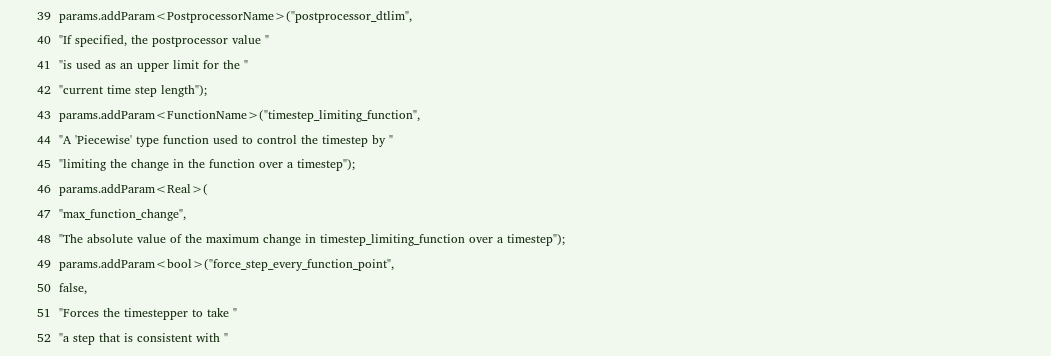39  params.addParam<PostprocessorName>("postprocessor_dtlim",
40  "If specified, the postprocessor value "
41  "is used as an upper limit for the "
42  "current time step length");
43  params.addParam<FunctionName>("timestep_limiting_function",
44  "A 'Piecewise' type function used to control the timestep by "
45  "limiting the change in the function over a timestep");
46  params.addParam<Real>(
47  "max_function_change",
48  "The absolute value of the maximum change in timestep_limiting_function over a timestep");
49  params.addParam<bool>("force_step_every_function_point",
50  false,
51  "Forces the timestepper to take "
52  "a step that is consistent with "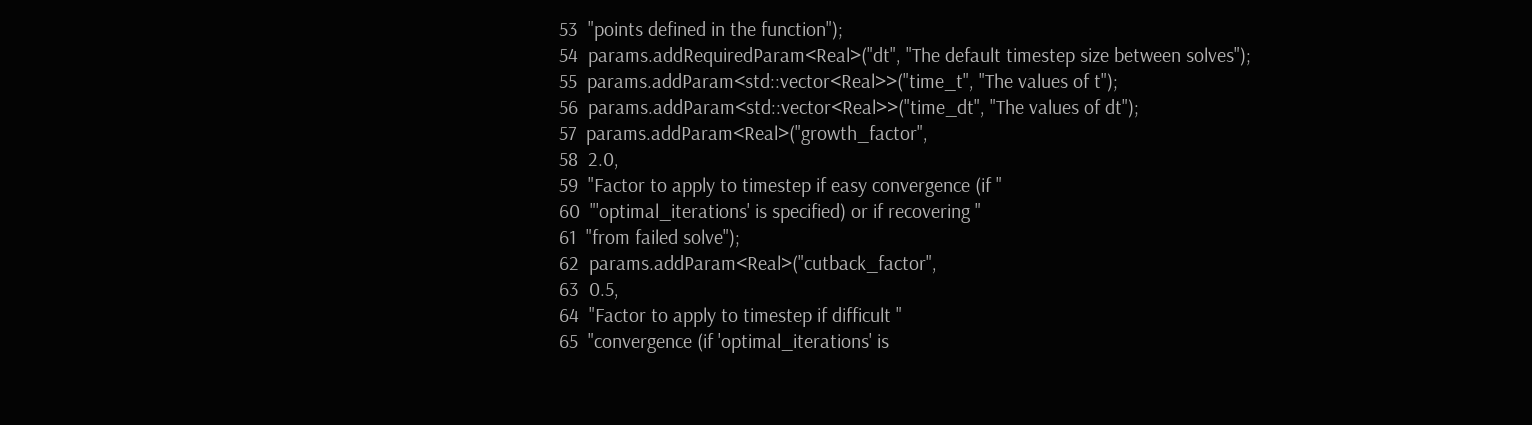53  "points defined in the function");
54  params.addRequiredParam<Real>("dt", "The default timestep size between solves");
55  params.addParam<std::vector<Real>>("time_t", "The values of t");
56  params.addParam<std::vector<Real>>("time_dt", "The values of dt");
57  params.addParam<Real>("growth_factor",
58  2.0,
59  "Factor to apply to timestep if easy convergence (if "
60  "'optimal_iterations' is specified) or if recovering "
61  "from failed solve");
62  params.addParam<Real>("cutback_factor",
63  0.5,
64  "Factor to apply to timestep if difficult "
65  "convergence (if 'optimal_iterations' is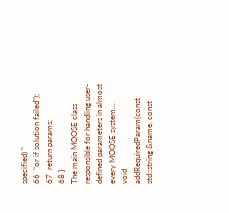specified) "
66  "or if solution failed");
67  return params;
68 }
The main MOOSE class responsible for handling user-defined parameters in almost every MOOSE system...
void addRequiredParam(const std::string &name, const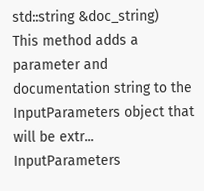std::string &doc_string)
This method adds a parameter and documentation string to the InputParameters object that will be extr...
InputParameters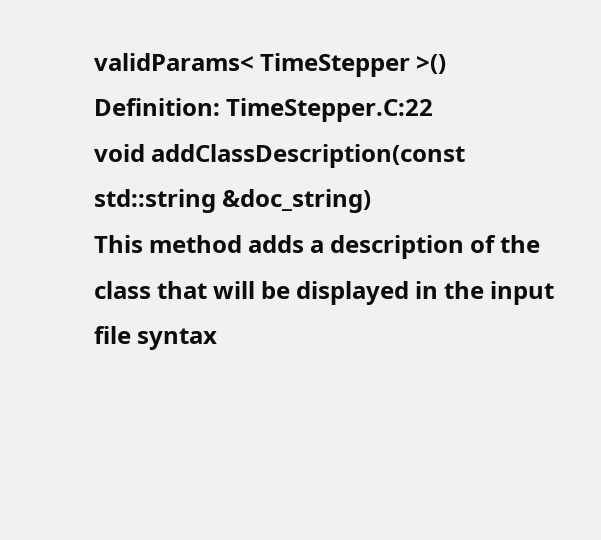validParams< TimeStepper >()
Definition: TimeStepper.C:22
void addClassDescription(const std::string &doc_string)
This method adds a description of the class that will be displayed in the input file syntax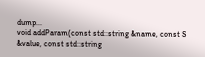dump...
void addParam(const std::string &name, const S &value, const std::string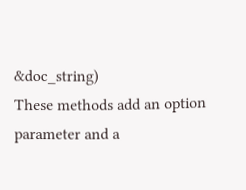&doc_string)
These methods add an option parameter and a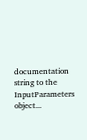documentation string to the InputParameters object...